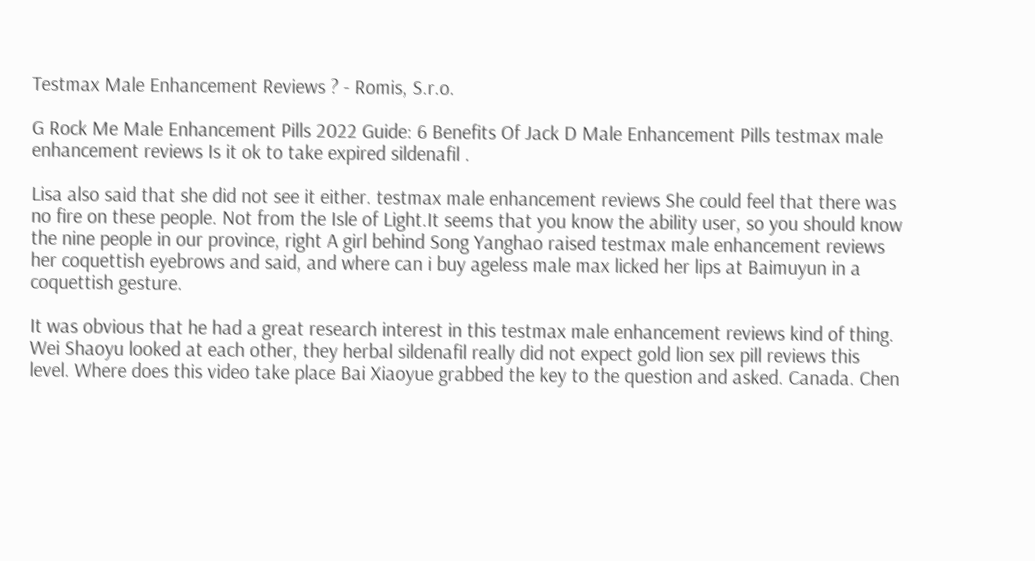Testmax Male Enhancement Reviews ? - Romis, S.r.o.

G Rock Me Male Enhancement Pills 2022 Guide: 6 Benefits Of Jack D Male Enhancement Pills testmax male enhancement reviews Is it ok to take expired sildenafil .

Lisa also said that she did not see it either. testmax male enhancement reviews She could feel that there was no fire on these people. Not from the Isle of Light.It seems that you know the ability user, so you should know the nine people in our province, right A girl behind Song Yanghao raised testmax male enhancement reviews her coquettish eyebrows and said, and where can i buy ageless male max licked her lips at Baimuyun in a coquettish gesture.

It was obvious that he had a great research interest in this testmax male enhancement reviews kind of thing. Wei Shaoyu looked at each other, they herbal sildenafil really did not expect gold lion sex pill reviews this level. Where does this video take place Bai Xiaoyue grabbed the key to the question and asked. Canada. Chen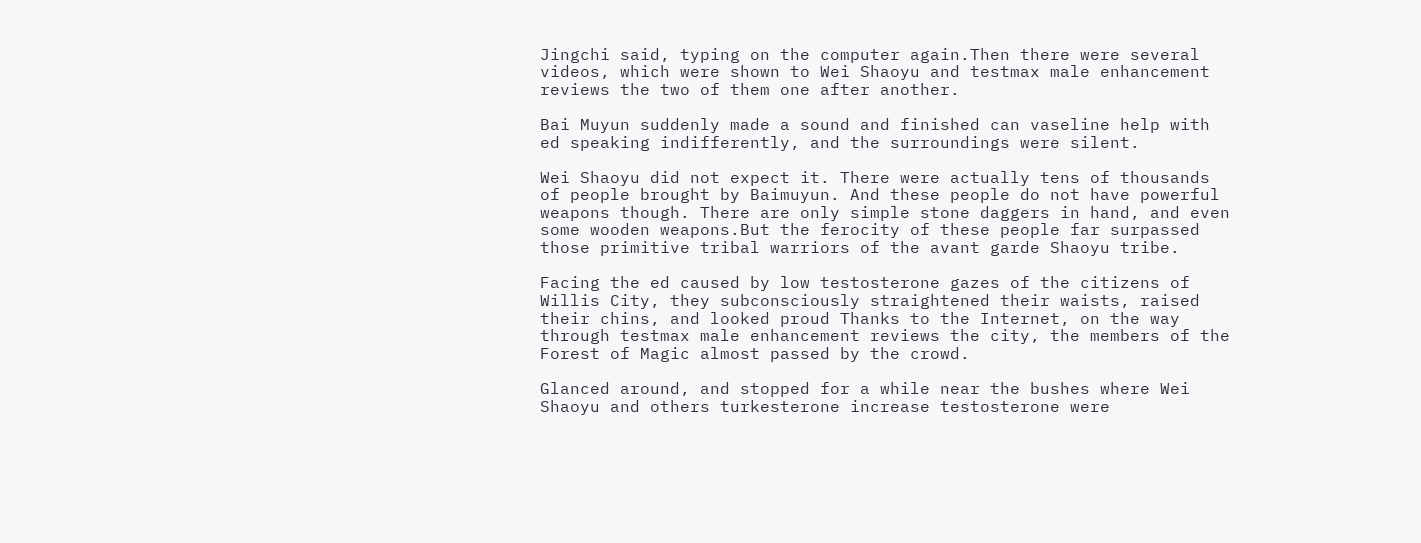Jingchi said, typing on the computer again.Then there were several videos, which were shown to Wei Shaoyu and testmax male enhancement reviews the two of them one after another.

Bai Muyun suddenly made a sound and finished can vaseline help with ed speaking indifferently, and the surroundings were silent.

Wei Shaoyu did not expect it. There were actually tens of thousands of people brought by Baimuyun. And these people do not have powerful weapons though. There are only simple stone daggers in hand, and even some wooden weapons.But the ferocity of these people far surpassed those primitive tribal warriors of the avant garde Shaoyu tribe.

Facing the ed caused by low testosterone gazes of the citizens of Willis City, they subconsciously straightened their waists, raised their chins, and looked proud Thanks to the Internet, on the way through testmax male enhancement reviews the city, the members of the Forest of Magic almost passed by the crowd.

Glanced around, and stopped for a while near the bushes where Wei Shaoyu and others turkesterone increase testosterone were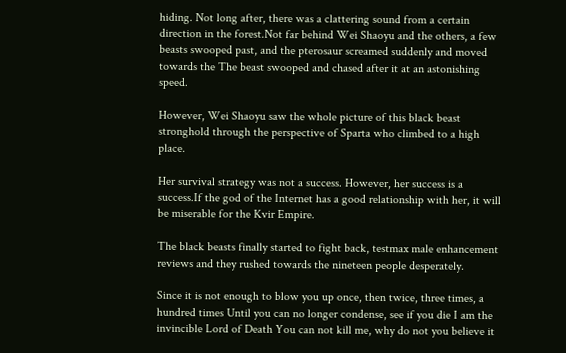hiding. Not long after, there was a clattering sound from a certain direction in the forest.Not far behind Wei Shaoyu and the others, a few beasts swooped past, and the pterosaur screamed suddenly and moved towards the The beast swooped and chased after it at an astonishing speed.

However, Wei Shaoyu saw the whole picture of this black beast stronghold through the perspective of Sparta who climbed to a high place.

Her survival strategy was not a success. However, her success is a success.If the god of the Internet has a good relationship with her, it will be miserable for the Kvir Empire.

The black beasts finally started to fight back, testmax male enhancement reviews and they rushed towards the nineteen people desperately.

Since it is not enough to blow you up once, then twice, three times, a hundred times Until you can no longer condense, see if you die I am the invincible Lord of Death You can not kill me, why do not you believe it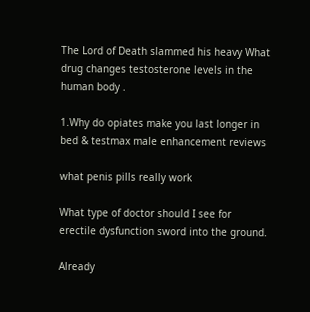The Lord of Death slammed his heavy What drug changes testosterone levels in the human body .

1.Why do opiates make you last longer in bed & testmax male enhancement reviews

what penis pills really work

What type of doctor should I see for erectile dysfunction sword into the ground.

Already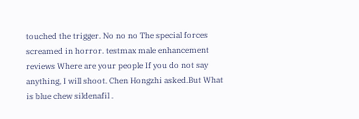touched the trigger. No no no The special forces screamed in horror. testmax male enhancement reviews Where are your people If you do not say anything, I will shoot. Chen Hongzhi asked.But What is blue chew sildenafil .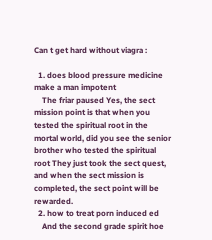Can t get hard without viagra :

  1. does blood pressure medicine make a man impotent
    The friar paused Yes, the sect mission point is that when you tested the spiritual root in the mortal world, did you see the senior brother who tested the spiritual root They just took the sect quest, and when the sect mission is completed, the sect point will be rewarded.
  2. how to treat porn induced ed
    And the second grade spirit hoe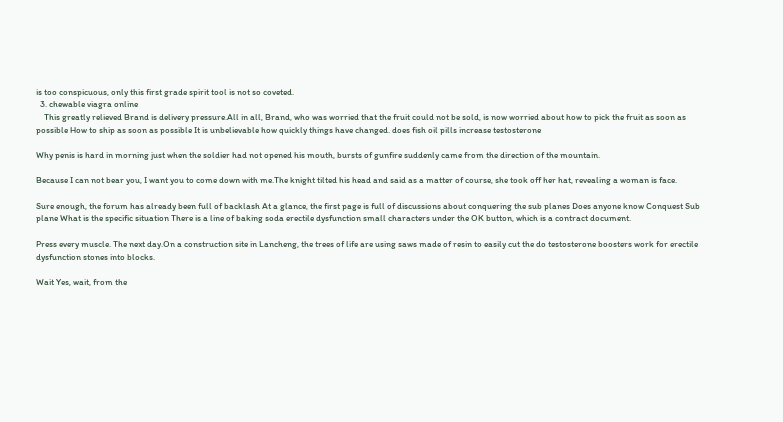is too conspicuous, only this first grade spirit tool is not so coveted.
  3. chewable viagra online
    This greatly relieved Brand is delivery pressure.All in all, Brand, who was worried that the fruit could not be sold, is now worried about how to pick the fruit as soon as possible How to ship as soon as possible It is unbelievable how quickly things have changed. does fish oil pills increase testosterone

Why penis is hard in morning just when the soldier had not opened his mouth, bursts of gunfire suddenly came from the direction of the mountain.

Because I can not bear you, I want you to come down with me.The knight tilted his head and said as a matter of course, she took off her hat, revealing a woman is face.

Sure enough, the forum has already been full of backlash At a glance, the first page is full of discussions about conquering the sub planes Does anyone know Conquest Sub plane What is the specific situation There is a line of baking soda erectile dysfunction small characters under the OK button, which is a contract document.

Press every muscle. The next day.On a construction site in Lancheng, the trees of life are using saws made of resin to easily cut the do testosterone boosters work for erectile dysfunction stones into blocks.

Wait Yes, wait, from the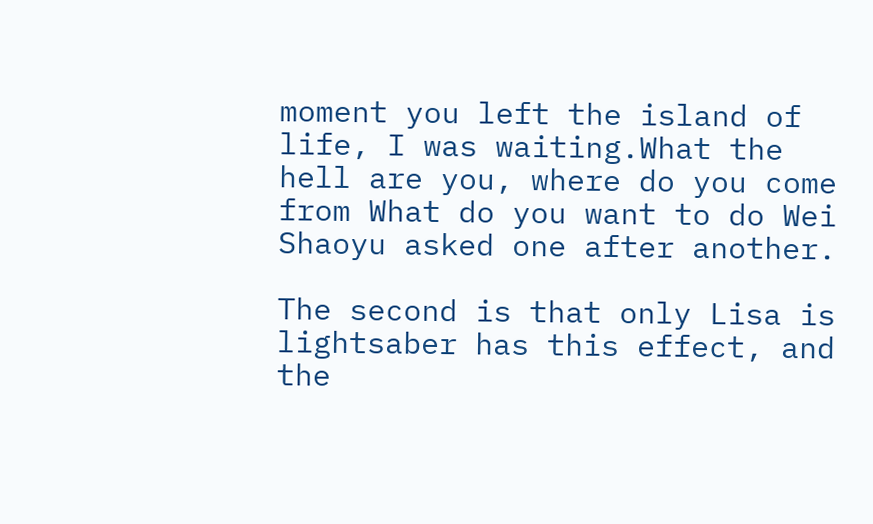moment you left the island of life, I was waiting.What the hell are you, where do you come from What do you want to do Wei Shaoyu asked one after another.

The second is that only Lisa is lightsaber has this effect, and the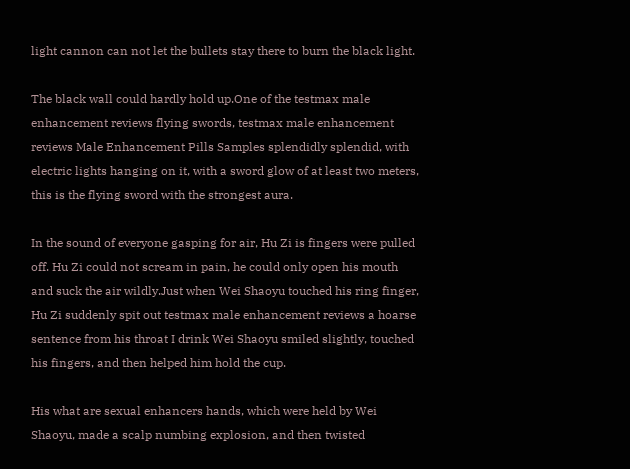light cannon can not let the bullets stay there to burn the black light.

The black wall could hardly hold up.One of the testmax male enhancement reviews flying swords, testmax male enhancement reviews Male Enhancement Pills Samples splendidly splendid, with electric lights hanging on it, with a sword glow of at least two meters, this is the flying sword with the strongest aura.

In the sound of everyone gasping for air, Hu Zi is fingers were pulled off. Hu Zi could not scream in pain, he could only open his mouth and suck the air wildly.Just when Wei Shaoyu touched his ring finger, Hu Zi suddenly spit out testmax male enhancement reviews a hoarse sentence from his throat I drink Wei Shaoyu smiled slightly, touched his fingers, and then helped him hold the cup.

His what are sexual enhancers hands, which were held by Wei Shaoyu, made a scalp numbing explosion, and then twisted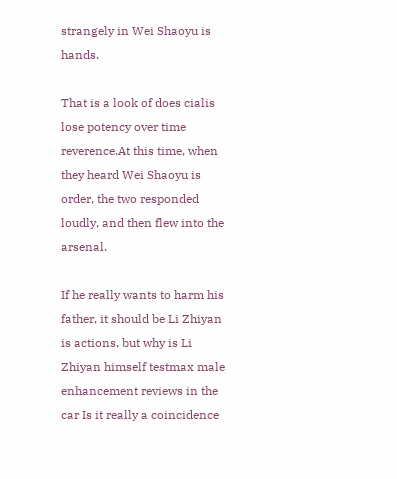strangely in Wei Shaoyu is hands.

That is a look of does cialis lose potency over time reverence.At this time, when they heard Wei Shaoyu is order, the two responded loudly, and then flew into the arsenal.

If he really wants to harm his father, it should be Li Zhiyan is actions, but why is Li Zhiyan himself testmax male enhancement reviews in the car Is it really a coincidence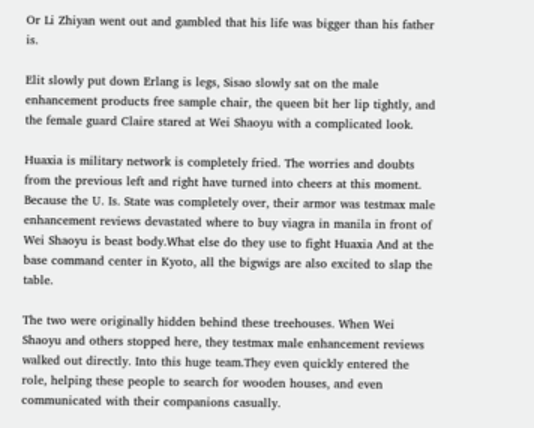Or Li Zhiyan went out and gambled that his life was bigger than his father is.

Elit slowly put down Erlang is legs, Sisao slowly sat on the male enhancement products free sample chair, the queen bit her lip tightly, and the female guard Claire stared at Wei Shaoyu with a complicated look.

Huaxia is military network is completely fried. The worries and doubts from the previous left and right have turned into cheers at this moment. Because the U. Is. State was completely over, their armor was testmax male enhancement reviews devastated where to buy viagra in manila in front of Wei Shaoyu is beast body.What else do they use to fight Huaxia And at the base command center in Kyoto, all the bigwigs are also excited to slap the table.

The two were originally hidden behind these treehouses. When Wei Shaoyu and others stopped here, they testmax male enhancement reviews walked out directly. Into this huge team.They even quickly entered the role, helping these people to search for wooden houses, and even communicated with their companions casually.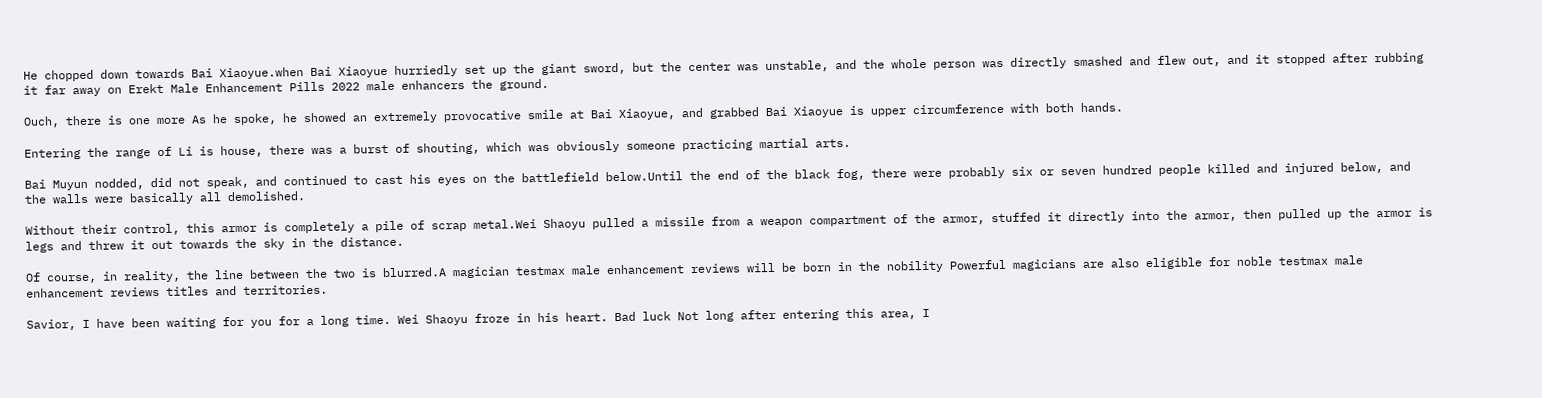He chopped down towards Bai Xiaoyue.when Bai Xiaoyue hurriedly set up the giant sword, but the center was unstable, and the whole person was directly smashed and flew out, and it stopped after rubbing it far away on Erekt Male Enhancement Pills 2022 male enhancers the ground.

Ouch, there is one more As he spoke, he showed an extremely provocative smile at Bai Xiaoyue, and grabbed Bai Xiaoyue is upper circumference with both hands.

Entering the range of Li is house, there was a burst of shouting, which was obviously someone practicing martial arts.

Bai Muyun nodded, did not speak, and continued to cast his eyes on the battlefield below.Until the end of the black fog, there were probably six or seven hundred people killed and injured below, and the walls were basically all demolished.

Without their control, this armor is completely a pile of scrap metal.Wei Shaoyu pulled a missile from a weapon compartment of the armor, stuffed it directly into the armor, then pulled up the armor is legs and threw it out towards the sky in the distance.

Of course, in reality, the line between the two is blurred.A magician testmax male enhancement reviews will be born in the nobility Powerful magicians are also eligible for noble testmax male enhancement reviews titles and territories.

Savior, I have been waiting for you for a long time. Wei Shaoyu froze in his heart. Bad luck Not long after entering this area, I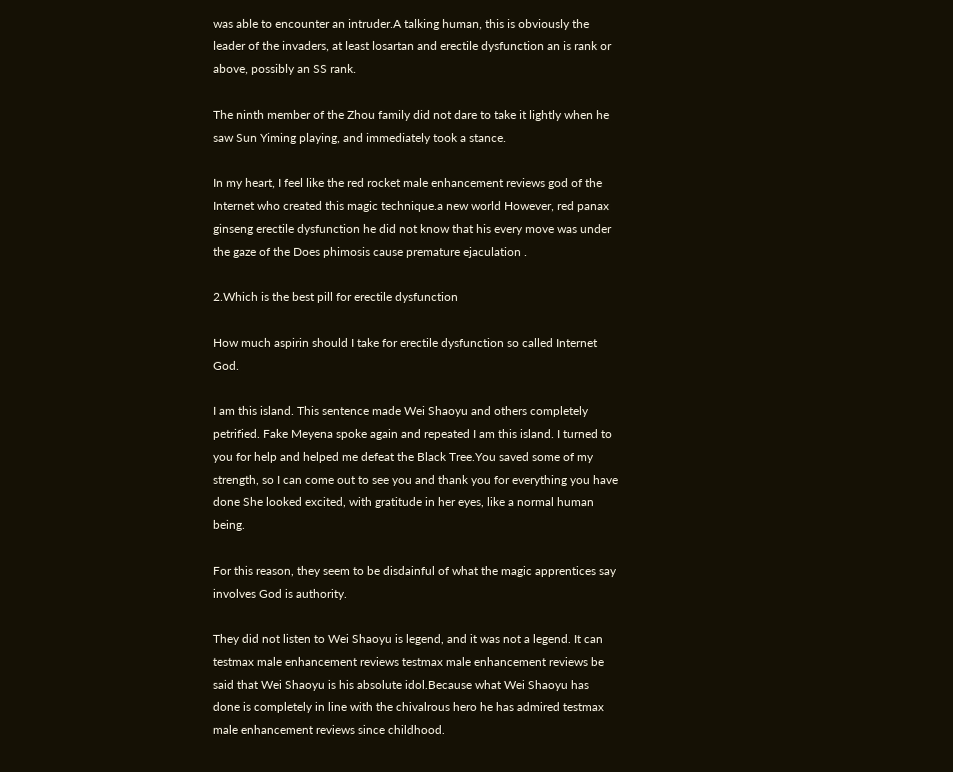was able to encounter an intruder.A talking human, this is obviously the leader of the invaders, at least losartan and erectile dysfunction an is rank or above, possibly an SS rank.

The ninth member of the Zhou family did not dare to take it lightly when he saw Sun Yiming playing, and immediately took a stance.

In my heart, I feel like the red rocket male enhancement reviews god of the Internet who created this magic technique.a new world However, red panax ginseng erectile dysfunction he did not know that his every move was under the gaze of the Does phimosis cause premature ejaculation .

2.Which is the best pill for erectile dysfunction

How much aspirin should I take for erectile dysfunction so called Internet God.

I am this island. This sentence made Wei Shaoyu and others completely petrified. Fake Meyena spoke again and repeated I am this island. I turned to you for help and helped me defeat the Black Tree.You saved some of my strength, so I can come out to see you and thank you for everything you have done She looked excited, with gratitude in her eyes, like a normal human being.

For this reason, they seem to be disdainful of what the magic apprentices say involves God is authority.

They did not listen to Wei Shaoyu is legend, and it was not a legend. It can testmax male enhancement reviews testmax male enhancement reviews be said that Wei Shaoyu is his absolute idol.Because what Wei Shaoyu has done is completely in line with the chivalrous hero he has admired testmax male enhancement reviews since childhood.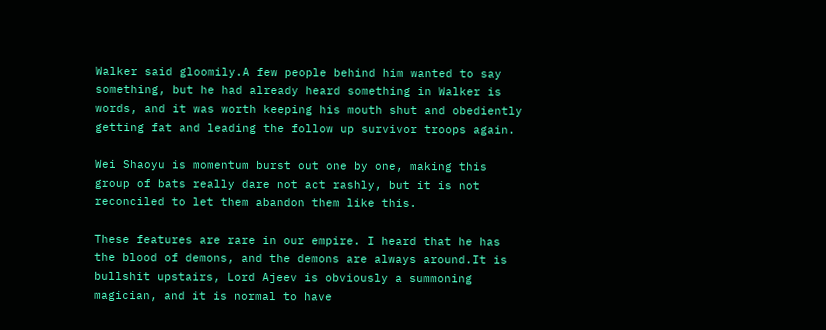Walker said gloomily.A few people behind him wanted to say something, but he had already heard something in Walker is words, and it was worth keeping his mouth shut and obediently getting fat and leading the follow up survivor troops again.

Wei Shaoyu is momentum burst out one by one, making this group of bats really dare not act rashly, but it is not reconciled to let them abandon them like this.

These features are rare in our empire. I heard that he has the blood of demons, and the demons are always around.It is bullshit upstairs, Lord Ajeev is obviously a summoning magician, and it is normal to have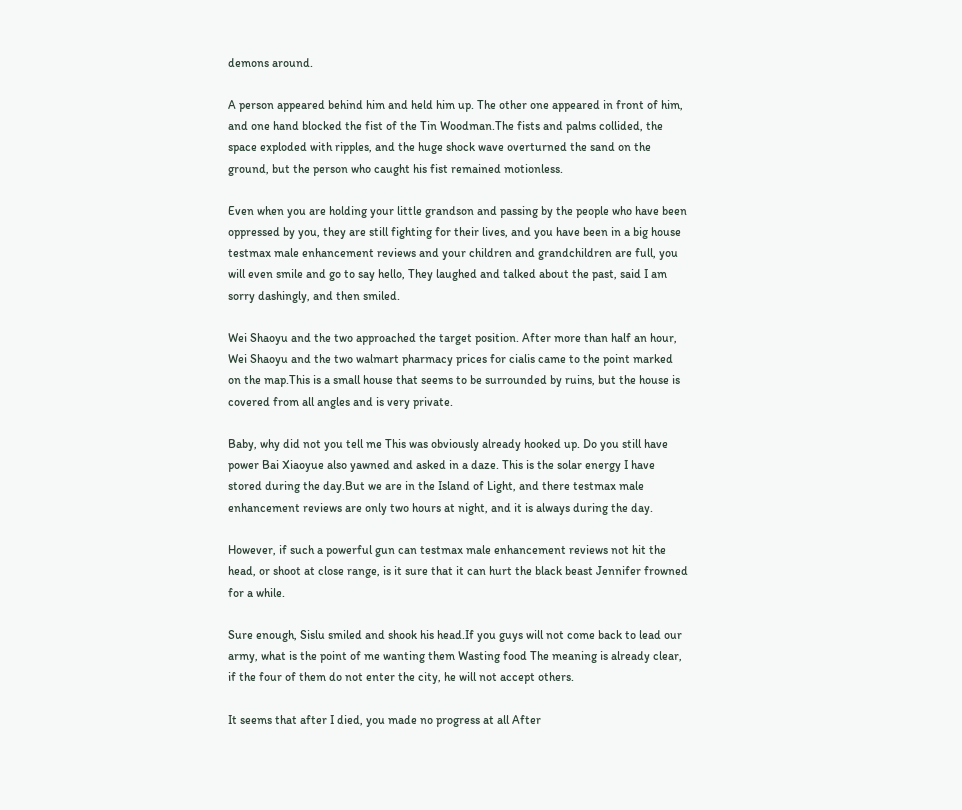demons around.

A person appeared behind him and held him up. The other one appeared in front of him, and one hand blocked the fist of the Tin Woodman.The fists and palms collided, the space exploded with ripples, and the huge shock wave overturned the sand on the ground, but the person who caught his fist remained motionless.

Even when you are holding your little grandson and passing by the people who have been oppressed by you, they are still fighting for their lives, and you have been in a big house testmax male enhancement reviews and your children and grandchildren are full, you will even smile and go to say hello, They laughed and talked about the past, said I am sorry dashingly, and then smiled.

Wei Shaoyu and the two approached the target position. After more than half an hour, Wei Shaoyu and the two walmart pharmacy prices for cialis came to the point marked on the map.This is a small house that seems to be surrounded by ruins, but the house is covered from all angles and is very private.

Baby, why did not you tell me This was obviously already hooked up. Do you still have power Bai Xiaoyue also yawned and asked in a daze. This is the solar energy I have stored during the day.But we are in the Island of Light, and there testmax male enhancement reviews are only two hours at night, and it is always during the day.

However, if such a powerful gun can testmax male enhancement reviews not hit the head, or shoot at close range, is it sure that it can hurt the black beast Jennifer frowned for a while.

Sure enough, Sislu smiled and shook his head.If you guys will not come back to lead our army, what is the point of me wanting them Wasting food The meaning is already clear, if the four of them do not enter the city, he will not accept others.

It seems that after I died, you made no progress at all After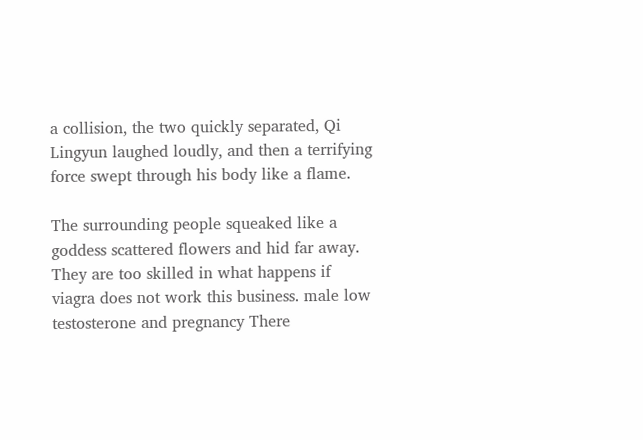a collision, the two quickly separated, Qi Lingyun laughed loudly, and then a terrifying force swept through his body like a flame.

The surrounding people squeaked like a goddess scattered flowers and hid far away. They are too skilled in what happens if viagra does not work this business. male low testosterone and pregnancy There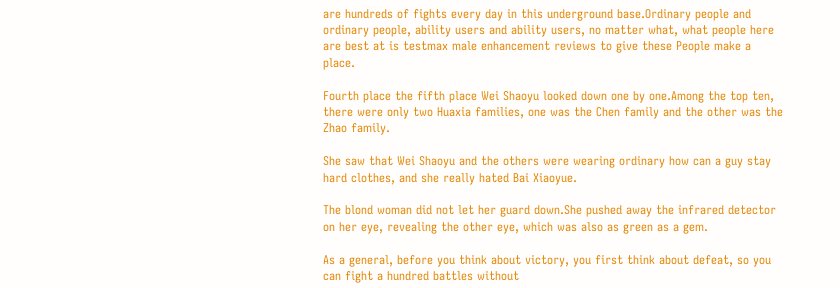are hundreds of fights every day in this underground base.Ordinary people and ordinary people, ability users and ability users, no matter what, what people here are best at is testmax male enhancement reviews to give these People make a place.

Fourth place the fifth place Wei Shaoyu looked down one by one.Among the top ten, there were only two Huaxia families, one was the Chen family and the other was the Zhao family.

She saw that Wei Shaoyu and the others were wearing ordinary how can a guy stay hard clothes, and she really hated Bai Xiaoyue.

The blond woman did not let her guard down.She pushed away the infrared detector on her eye, revealing the other eye, which was also as green as a gem.

As a general, before you think about victory, you first think about defeat, so you can fight a hundred battles without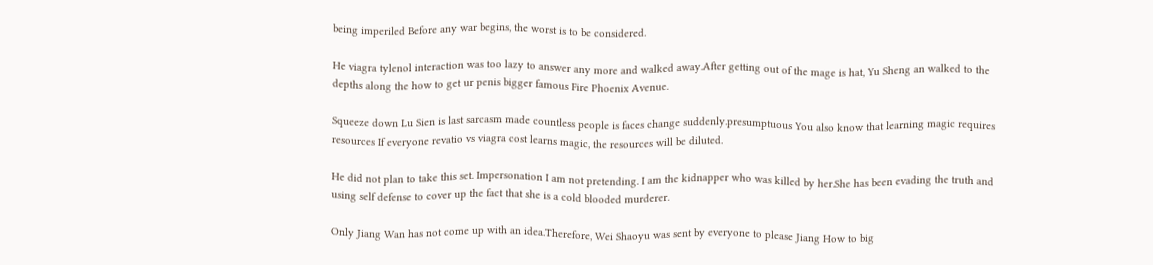being imperiled Before any war begins, the worst is to be considered.

He viagra tylenol interaction was too lazy to answer any more and walked away.After getting out of the mage is hat, Yu Sheng an walked to the depths along the how to get ur penis bigger famous Fire Phoenix Avenue.

Squeeze down Lu Sien is last sarcasm made countless people is faces change suddenly.presumptuous You also know that learning magic requires resources If everyone revatio vs viagra cost learns magic, the resources will be diluted.

He did not plan to take this set. Impersonation I am not pretending. I am the kidnapper who was killed by her.She has been evading the truth and using self defense to cover up the fact that she is a cold blooded murderer.

Only Jiang Wan has not come up with an idea.Therefore, Wei Shaoyu was sent by everyone to please Jiang How to big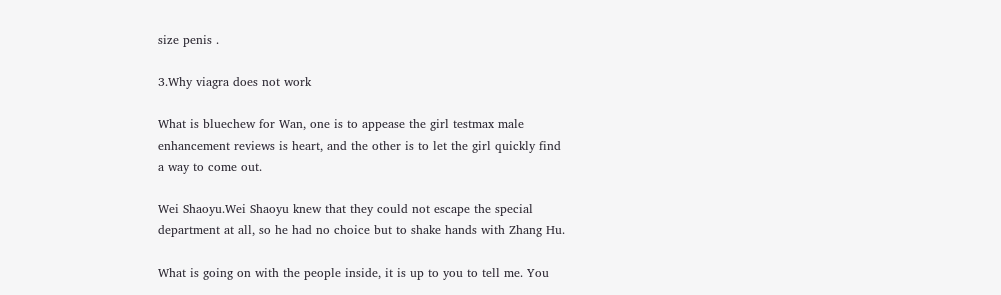size penis .

3.Why viagra does not work

What is bluechew for Wan, one is to appease the girl testmax male enhancement reviews is heart, and the other is to let the girl quickly find a way to come out.

Wei Shaoyu.Wei Shaoyu knew that they could not escape the special department at all, so he had no choice but to shake hands with Zhang Hu.

What is going on with the people inside, it is up to you to tell me. You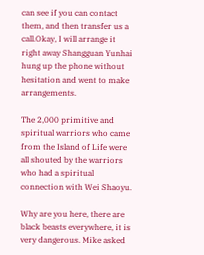can see if you can contact them, and then transfer us a call.Okay, I will arrange it right away Shangguan Yunhai hung up the phone without hesitation and went to make arrangements.

The 2,000 primitive and spiritual warriors who came from the Island of Life were all shouted by the warriors who had a spiritual connection with Wei Shaoyu.

Why are you here, there are black beasts everywhere, it is very dangerous. Mike asked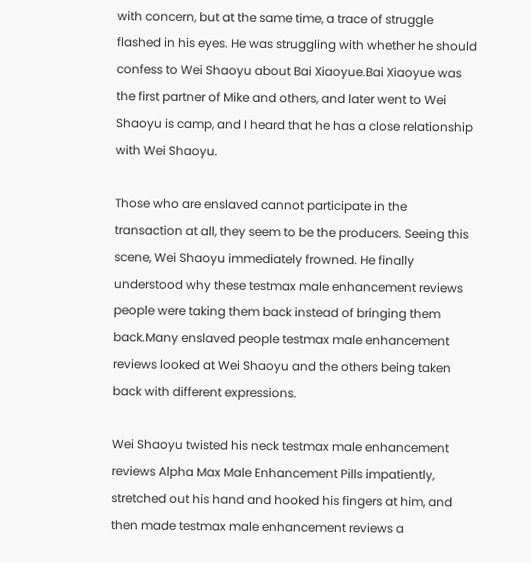with concern, but at the same time, a trace of struggle flashed in his eyes. He was struggling with whether he should confess to Wei Shaoyu about Bai Xiaoyue.Bai Xiaoyue was the first partner of Mike and others, and later went to Wei Shaoyu is camp, and I heard that he has a close relationship with Wei Shaoyu.

Those who are enslaved cannot participate in the transaction at all, they seem to be the producers. Seeing this scene, Wei Shaoyu immediately frowned. He finally understood why these testmax male enhancement reviews people were taking them back instead of bringing them back.Many enslaved people testmax male enhancement reviews looked at Wei Shaoyu and the others being taken back with different expressions.

Wei Shaoyu twisted his neck testmax male enhancement reviews Alpha Max Male Enhancement Pills impatiently, stretched out his hand and hooked his fingers at him, and then made testmax male enhancement reviews a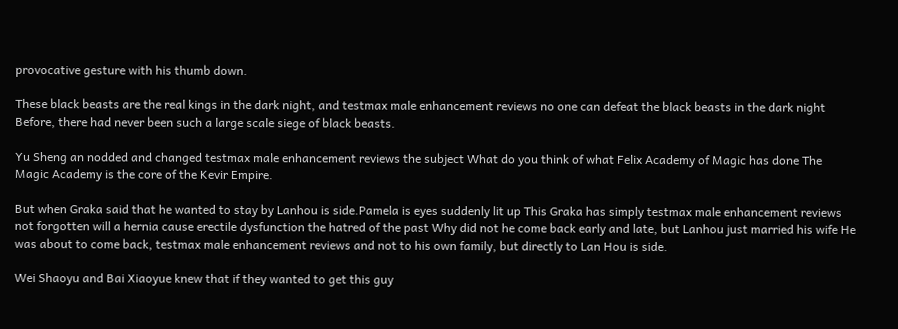provocative gesture with his thumb down.

These black beasts are the real kings in the dark night, and testmax male enhancement reviews no one can defeat the black beasts in the dark night Before, there had never been such a large scale siege of black beasts.

Yu Sheng an nodded and changed testmax male enhancement reviews the subject What do you think of what Felix Academy of Magic has done The Magic Academy is the core of the Kevir Empire.

But when Graka said that he wanted to stay by Lanhou is side.Pamela is eyes suddenly lit up This Graka has simply testmax male enhancement reviews not forgotten will a hernia cause erectile dysfunction the hatred of the past Why did not he come back early and late, but Lanhou just married his wife He was about to come back, testmax male enhancement reviews and not to his own family, but directly to Lan Hou is side.

Wei Shaoyu and Bai Xiaoyue knew that if they wanted to get this guy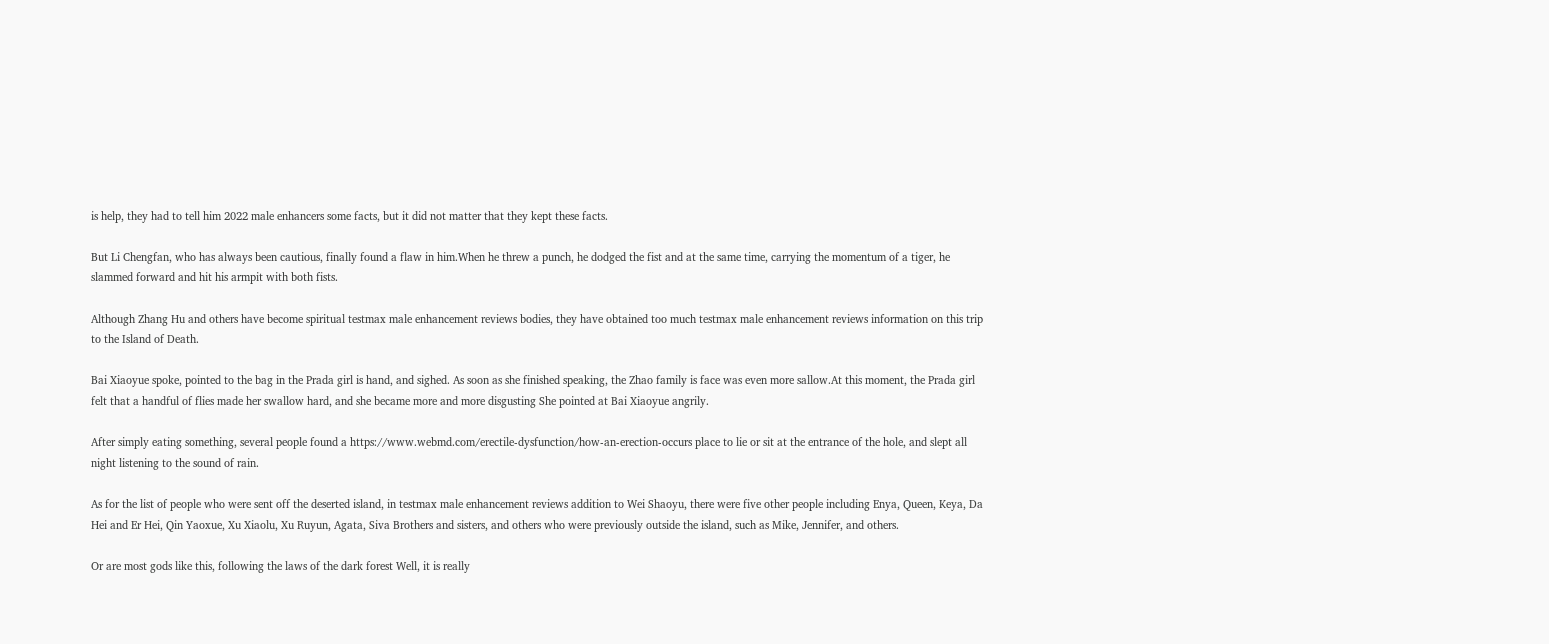is help, they had to tell him 2022 male enhancers some facts, but it did not matter that they kept these facts.

But Li Chengfan, who has always been cautious, finally found a flaw in him.When he threw a punch, he dodged the fist and at the same time, carrying the momentum of a tiger, he slammed forward and hit his armpit with both fists.

Although Zhang Hu and others have become spiritual testmax male enhancement reviews bodies, they have obtained too much testmax male enhancement reviews information on this trip to the Island of Death.

Bai Xiaoyue spoke, pointed to the bag in the Prada girl is hand, and sighed. As soon as she finished speaking, the Zhao family is face was even more sallow.At this moment, the Prada girl felt that a handful of flies made her swallow hard, and she became more and more disgusting She pointed at Bai Xiaoyue angrily.

After simply eating something, several people found a https://www.webmd.com/erectile-dysfunction/how-an-erection-occurs place to lie or sit at the entrance of the hole, and slept all night listening to the sound of rain.

As for the list of people who were sent off the deserted island, in testmax male enhancement reviews addition to Wei Shaoyu, there were five other people including Enya, Queen, Keya, Da Hei and Er Hei, Qin Yaoxue, Xu Xiaolu, Xu Ruyun, Agata, Siva Brothers and sisters, and others who were previously outside the island, such as Mike, Jennifer, and others.

Or are most gods like this, following the laws of the dark forest Well, it is really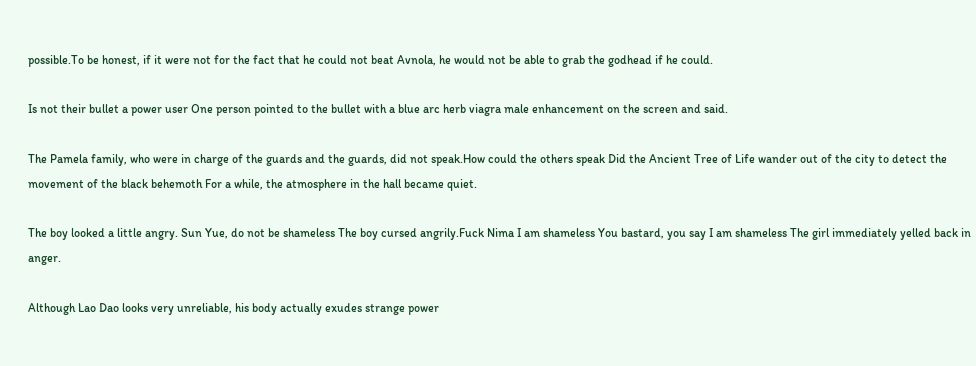possible.To be honest, if it were not for the fact that he could not beat Avnola, he would not be able to grab the godhead if he could.

Is not their bullet a power user One person pointed to the bullet with a blue arc herb viagra male enhancement on the screen and said.

The Pamela family, who were in charge of the guards and the guards, did not speak.How could the others speak Did the Ancient Tree of Life wander out of the city to detect the movement of the black behemoth For a while, the atmosphere in the hall became quiet.

The boy looked a little angry. Sun Yue, do not be shameless The boy cursed angrily.Fuck Nima I am shameless You bastard, you say I am shameless The girl immediately yelled back in anger.

Although Lao Dao looks very unreliable, his body actually exudes strange power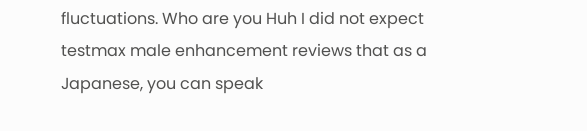fluctuations. Who are you Huh I did not expect testmax male enhancement reviews that as a Japanese, you can speak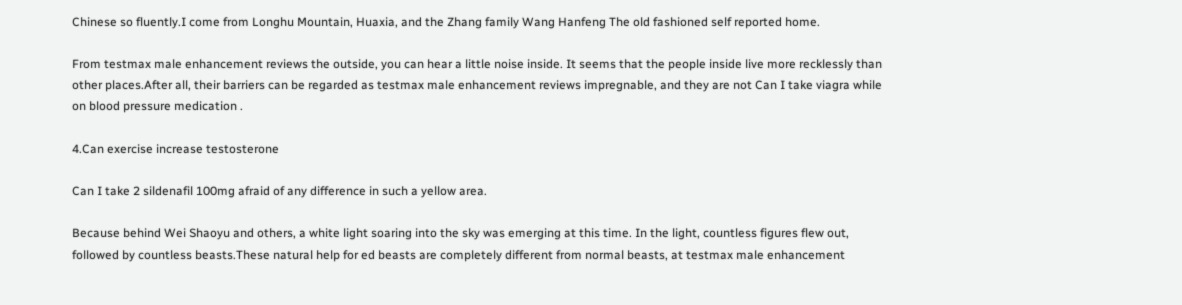Chinese so fluently.I come from Longhu Mountain, Huaxia, and the Zhang family Wang Hanfeng The old fashioned self reported home.

From testmax male enhancement reviews the outside, you can hear a little noise inside. It seems that the people inside live more recklessly than other places.After all, their barriers can be regarded as testmax male enhancement reviews impregnable, and they are not Can I take viagra while on blood pressure medication .

4.Can exercise increase testosterone

Can I take 2 sildenafil 100mg afraid of any difference in such a yellow area.

Because behind Wei Shaoyu and others, a white light soaring into the sky was emerging at this time. In the light, countless figures flew out, followed by countless beasts.These natural help for ed beasts are completely different from normal beasts, at testmax male enhancement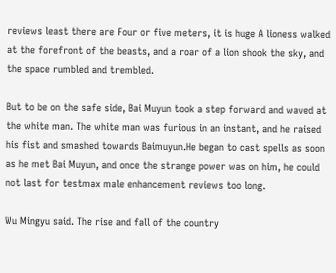reviews least there are Four or five meters, it is huge A lioness walked at the forefront of the beasts, and a roar of a lion shook the sky, and the space rumbled and trembled.

But to be on the safe side, Bai Muyun took a step forward and waved at the white man. The white man was furious in an instant, and he raised his fist and smashed towards Baimuyun.He began to cast spells as soon as he met Bai Muyun, and once the strange power was on him, he could not last for testmax male enhancement reviews too long.

Wu Mingyu said. The rise and fall of the country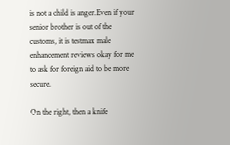is not a child is anger.Even if your senior brother is out of the customs, it is testmax male enhancement reviews okay for me to ask for foreign aid to be more secure.

On the right, then a knife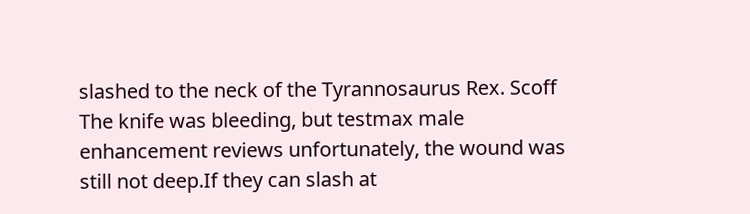slashed to the neck of the Tyrannosaurus Rex. Scoff The knife was bleeding, but testmax male enhancement reviews unfortunately, the wound was still not deep.If they can slash at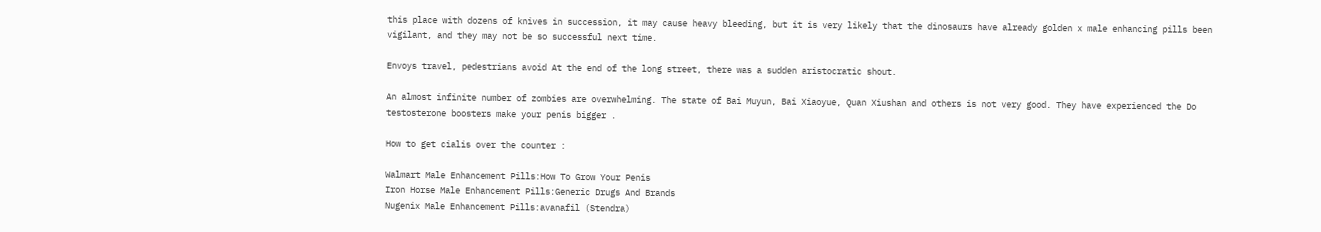this place with dozens of knives in succession, it may cause heavy bleeding, but it is very likely that the dinosaurs have already golden x male enhancing pills been vigilant, and they may not be so successful next time.

Envoys travel, pedestrians avoid At the end of the long street, there was a sudden aristocratic shout.

An almost infinite number of zombies are overwhelming. The state of Bai Muyun, Bai Xiaoyue, Quan Xiushan and others is not very good. They have experienced the Do testosterone boosters make your penis bigger .

How to get cialis over the counter :

Walmart Male Enhancement Pills:How To Grow Your Penis
Iron Horse Male Enhancement Pills:Generic Drugs And Brands
Nugenix Male Enhancement Pills:avanafil (Stendra)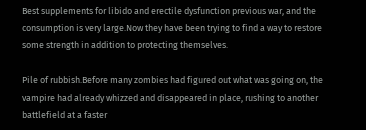Best supplements for libido and erectile dysfunction previous war, and the consumption is very large.Now they have been trying to find a way to restore some strength in addition to protecting themselves.

Pile of rubbish.Before many zombies had figured out what was going on, the vampire had already whizzed and disappeared in place, rushing to another battlefield at a faster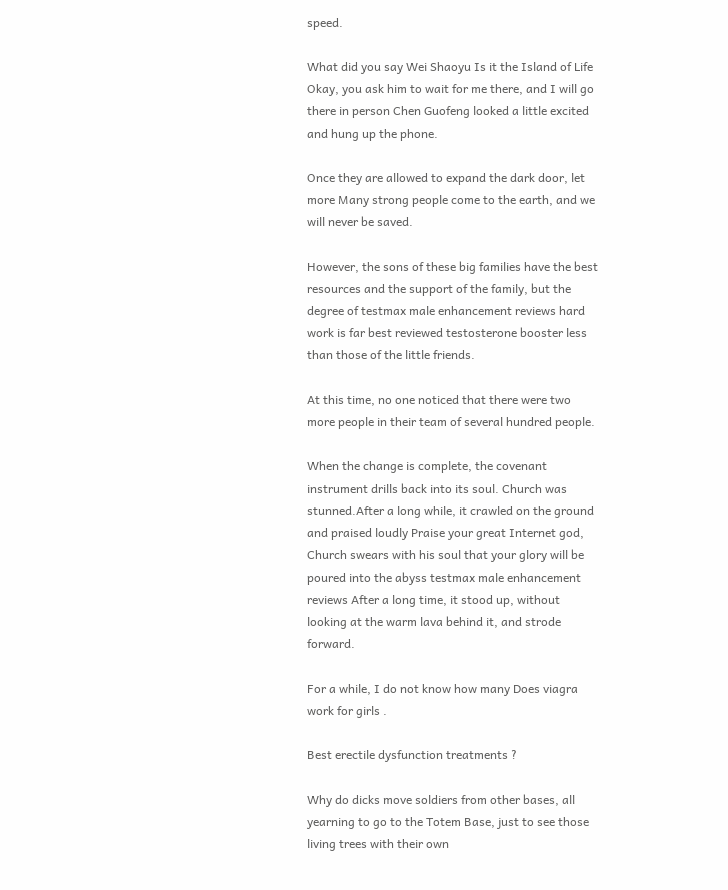speed.

What did you say Wei Shaoyu Is it the Island of Life Okay, you ask him to wait for me there, and I will go there in person Chen Guofeng looked a little excited and hung up the phone.

Once they are allowed to expand the dark door, let more Many strong people come to the earth, and we will never be saved.

However, the sons of these big families have the best resources and the support of the family, but the degree of testmax male enhancement reviews hard work is far best reviewed testosterone booster less than those of the little friends.

At this time, no one noticed that there were two more people in their team of several hundred people.

When the change is complete, the covenant instrument drills back into its soul. Church was stunned.After a long while, it crawled on the ground and praised loudly Praise your great Internet god, Church swears with his soul that your glory will be poured into the abyss testmax male enhancement reviews After a long time, it stood up, without looking at the warm lava behind it, and strode forward.

For a while, I do not know how many Does viagra work for girls .

Best erectile dysfunction treatments ?

Why do dicks move soldiers from other bases, all yearning to go to the Totem Base, just to see those living trees with their own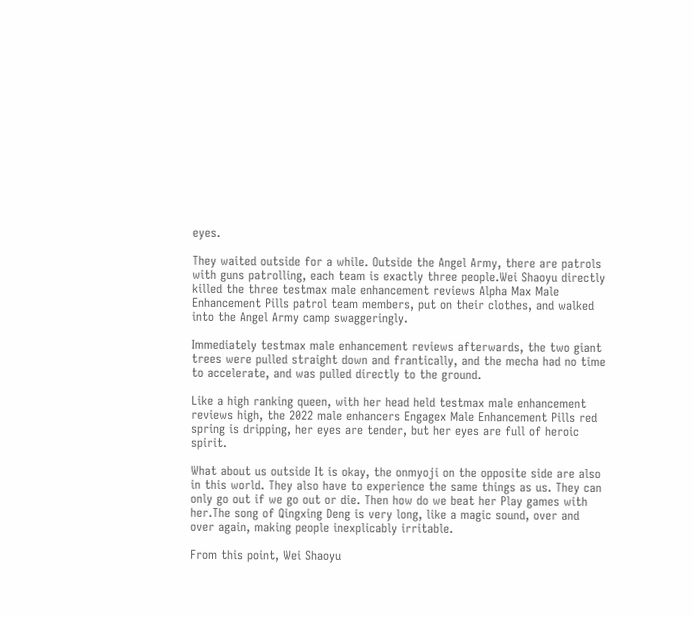eyes.

They waited outside for a while. Outside the Angel Army, there are patrols with guns patrolling, each team is exactly three people.Wei Shaoyu directly killed the three testmax male enhancement reviews Alpha Max Male Enhancement Pills patrol team members, put on their clothes, and walked into the Angel Army camp swaggeringly.

Immediately testmax male enhancement reviews afterwards, the two giant trees were pulled straight down and frantically, and the mecha had no time to accelerate, and was pulled directly to the ground.

Like a high ranking queen, with her head held testmax male enhancement reviews high, the 2022 male enhancers Engagex Male Enhancement Pills red spring is dripping, her eyes are tender, but her eyes are full of heroic spirit.

What about us outside It is okay, the onmyoji on the opposite side are also in this world. They also have to experience the same things as us. They can only go out if we go out or die. Then how do we beat her Play games with her.The song of Qingxing Deng is very long, like a magic sound, over and over again, making people inexplicably irritable.

From this point, Wei Shaoyu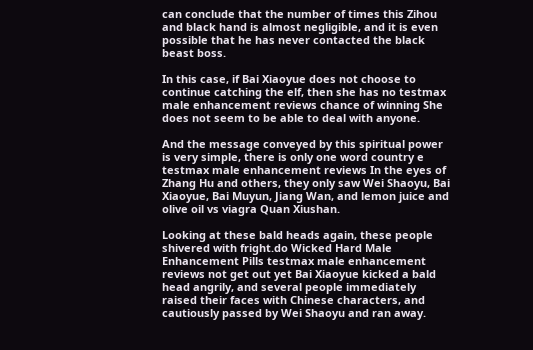can conclude that the number of times this Zihou and black hand is almost negligible, and it is even possible that he has never contacted the black beast boss.

In this case, if Bai Xiaoyue does not choose to continue catching the elf, then she has no testmax male enhancement reviews chance of winning She does not seem to be able to deal with anyone.

And the message conveyed by this spiritual power is very simple, there is only one word country e testmax male enhancement reviews In the eyes of Zhang Hu and others, they only saw Wei Shaoyu, Bai Xiaoyue, Bai Muyun, Jiang Wan, and lemon juice and olive oil vs viagra Quan Xiushan.

Looking at these bald heads again, these people shivered with fright.do Wicked Hard Male Enhancement Pills testmax male enhancement reviews not get out yet Bai Xiaoyue kicked a bald head angrily, and several people immediately raised their faces with Chinese characters, and cautiously passed by Wei Shaoyu and ran away.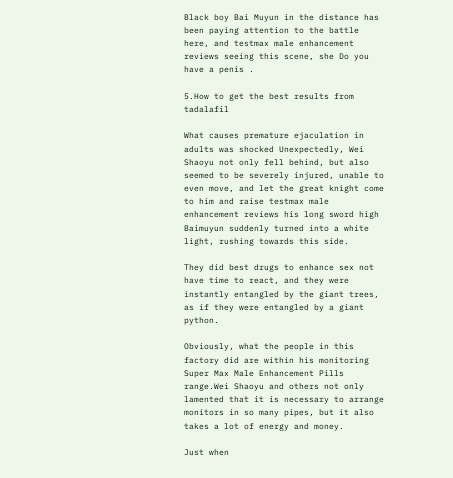Black boy Bai Muyun in the distance has been paying attention to the battle here, and testmax male enhancement reviews seeing this scene, she Do you have a penis .

5.How to get the best results from tadalafil

What causes premature ejaculation in adults was shocked Unexpectedly, Wei Shaoyu not only fell behind, but also seemed to be severely injured, unable to even move, and let the great knight come to him and raise testmax male enhancement reviews his long sword high Baimuyun suddenly turned into a white light, rushing towards this side.

They did best drugs to enhance sex not have time to react, and they were instantly entangled by the giant trees, as if they were entangled by a giant python.

Obviously, what the people in this factory did are within his monitoring Super Max Male Enhancement Pills range.Wei Shaoyu and others not only lamented that it is necessary to arrange monitors in so many pipes, but it also takes a lot of energy and money.

Just when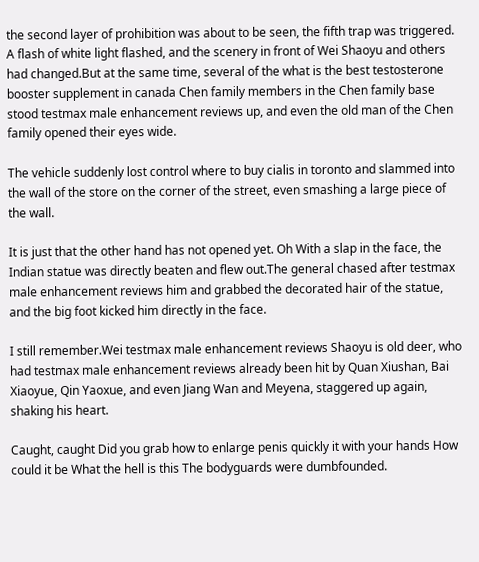the second layer of prohibition was about to be seen, the fifth trap was triggered. A flash of white light flashed, and the scenery in front of Wei Shaoyu and others had changed.But at the same time, several of the what is the best testosterone booster supplement in canada Chen family members in the Chen family base stood testmax male enhancement reviews up, and even the old man of the Chen family opened their eyes wide.

The vehicle suddenly lost control where to buy cialis in toronto and slammed into the wall of the store on the corner of the street, even smashing a large piece of the wall.

It is just that the other hand has not opened yet. Oh With a slap in the face, the Indian statue was directly beaten and flew out.The general chased after testmax male enhancement reviews him and grabbed the decorated hair of the statue, and the big foot kicked him directly in the face.

I still remember.Wei testmax male enhancement reviews Shaoyu is old deer, who had testmax male enhancement reviews already been hit by Quan Xiushan, Bai Xiaoyue, Qin Yaoxue, and even Jiang Wan and Meyena, staggered up again, shaking his heart.

Caught, caught Did you grab how to enlarge penis quickly it with your hands How could it be What the hell is this The bodyguards were dumbfounded.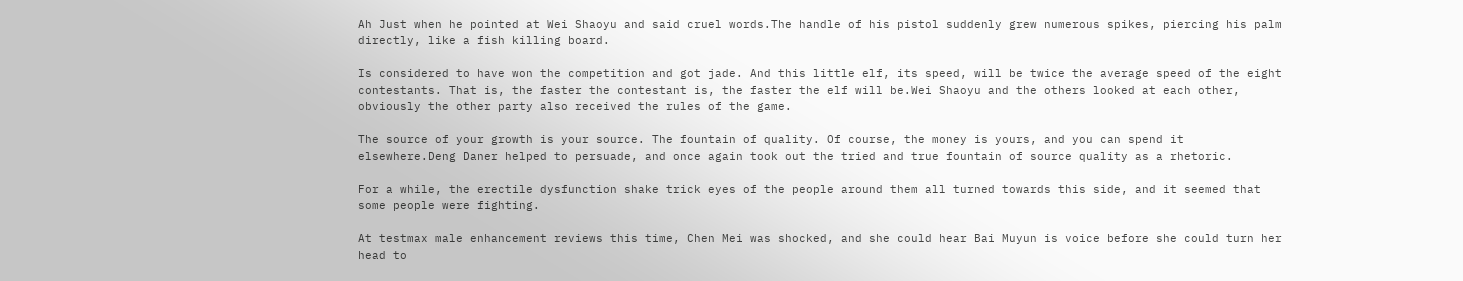Ah Just when he pointed at Wei Shaoyu and said cruel words.The handle of his pistol suddenly grew numerous spikes, piercing his palm directly, like a fish killing board.

Is considered to have won the competition and got jade. And this little elf, its speed, will be twice the average speed of the eight contestants. That is, the faster the contestant is, the faster the elf will be.Wei Shaoyu and the others looked at each other, obviously the other party also received the rules of the game.

The source of your growth is your source. The fountain of quality. Of course, the money is yours, and you can spend it elsewhere.Deng Daner helped to persuade, and once again took out the tried and true fountain of source quality as a rhetoric.

For a while, the erectile dysfunction shake trick eyes of the people around them all turned towards this side, and it seemed that some people were fighting.

At testmax male enhancement reviews this time, Chen Mei was shocked, and she could hear Bai Muyun is voice before she could turn her head to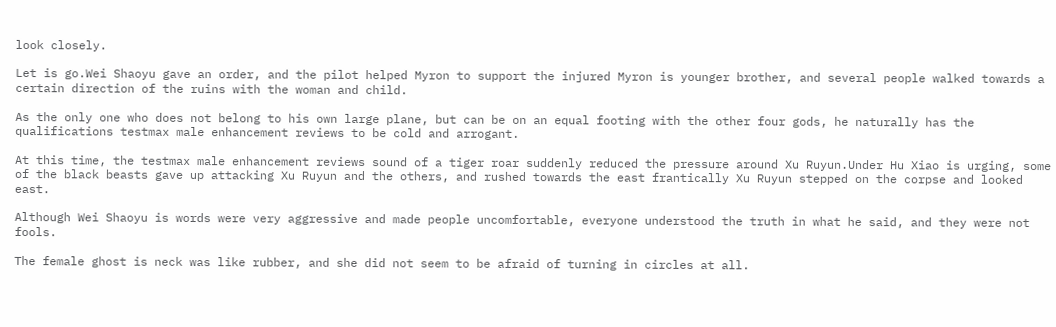look closely.

Let is go.Wei Shaoyu gave an order, and the pilot helped Myron to support the injured Myron is younger brother, and several people walked towards a certain direction of the ruins with the woman and child.

As the only one who does not belong to his own large plane, but can be on an equal footing with the other four gods, he naturally has the qualifications testmax male enhancement reviews to be cold and arrogant.

At this time, the testmax male enhancement reviews sound of a tiger roar suddenly reduced the pressure around Xu Ruyun.Under Hu Xiao is urging, some of the black beasts gave up attacking Xu Ruyun and the others, and rushed towards the east frantically Xu Ruyun stepped on the corpse and looked east.

Although Wei Shaoyu is words were very aggressive and made people uncomfortable, everyone understood the truth in what he said, and they were not fools.

The female ghost is neck was like rubber, and she did not seem to be afraid of turning in circles at all.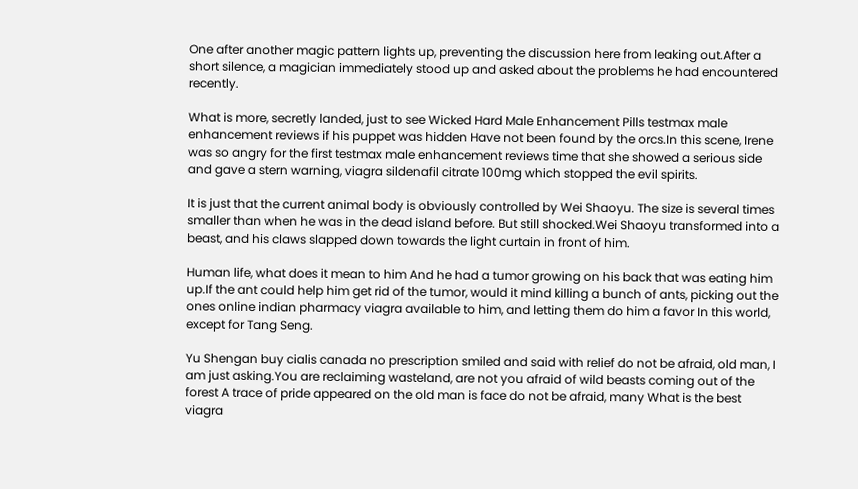One after another magic pattern lights up, preventing the discussion here from leaking out.After a short silence, a magician immediately stood up and asked about the problems he had encountered recently.

What is more, secretly landed, just to see Wicked Hard Male Enhancement Pills testmax male enhancement reviews if his puppet was hidden Have not been found by the orcs.In this scene, Irene was so angry for the first testmax male enhancement reviews time that she showed a serious side and gave a stern warning, viagra sildenafil citrate 100mg which stopped the evil spirits.

It is just that the current animal body is obviously controlled by Wei Shaoyu. The size is several times smaller than when he was in the dead island before. But still shocked.Wei Shaoyu transformed into a beast, and his claws slapped down towards the light curtain in front of him.

Human life, what does it mean to him And he had a tumor growing on his back that was eating him up.If the ant could help him get rid of the tumor, would it mind killing a bunch of ants, picking out the ones online indian pharmacy viagra available to him, and letting them do him a favor In this world, except for Tang Seng.

Yu Shengan buy cialis canada no prescription smiled and said with relief do not be afraid, old man, I am just asking.You are reclaiming wasteland, are not you afraid of wild beasts coming out of the forest A trace of pride appeared on the old man is face do not be afraid, many What is the best viagra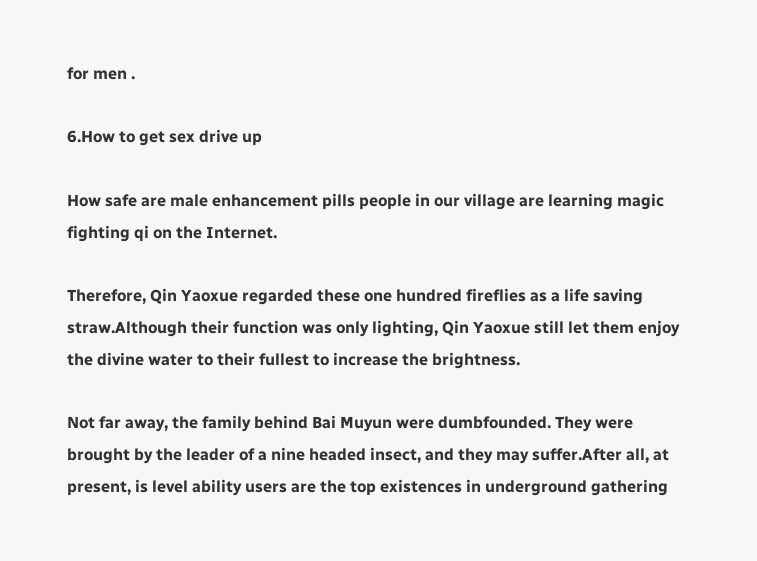for men .

6.How to get sex drive up

How safe are male enhancement pills people in our village are learning magic fighting qi on the Internet.

Therefore, Qin Yaoxue regarded these one hundred fireflies as a life saving straw.Although their function was only lighting, Qin Yaoxue still let them enjoy the divine water to their fullest to increase the brightness.

Not far away, the family behind Bai Muyun were dumbfounded. They were brought by the leader of a nine headed insect, and they may suffer.After all, at present, is level ability users are the top existences in underground gathering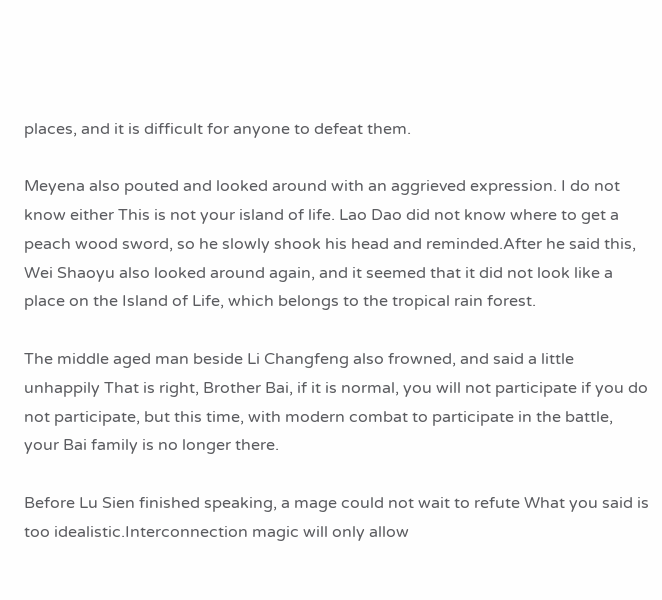places, and it is difficult for anyone to defeat them.

Meyena also pouted and looked around with an aggrieved expression. I do not know either This is not your island of life. Lao Dao did not know where to get a peach wood sword, so he slowly shook his head and reminded.After he said this, Wei Shaoyu also looked around again, and it seemed that it did not look like a place on the Island of Life, which belongs to the tropical rain forest.

The middle aged man beside Li Changfeng also frowned, and said a little unhappily That is right, Brother Bai, if it is normal, you will not participate if you do not participate, but this time, with modern combat to participate in the battle, your Bai family is no longer there.

Before Lu Sien finished speaking, a mage could not wait to refute What you said is too idealistic.Interconnection magic will only allow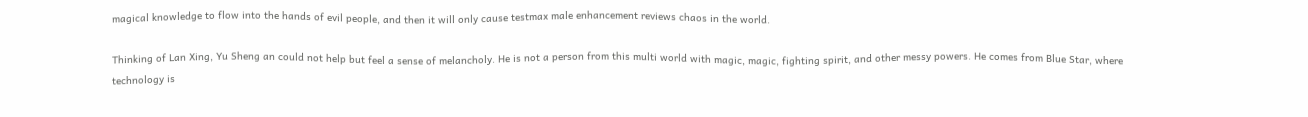magical knowledge to flow into the hands of evil people, and then it will only cause testmax male enhancement reviews chaos in the world.

Thinking of Lan Xing, Yu Sheng an could not help but feel a sense of melancholy. He is not a person from this multi world with magic, magic, fighting spirit, and other messy powers. He comes from Blue Star, where technology is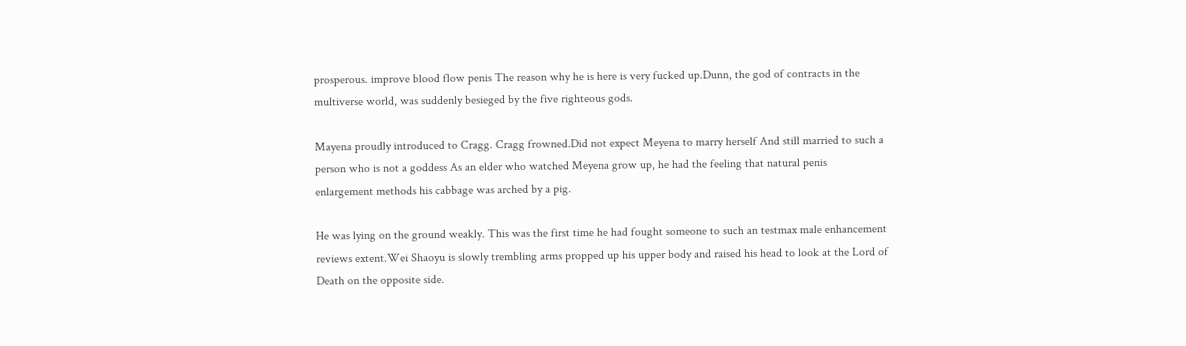prosperous. improve blood flow penis The reason why he is here is very fucked up.Dunn, the god of contracts in the multiverse world, was suddenly besieged by the five righteous gods.

Mayena proudly introduced to Cragg. Cragg frowned.Did not expect Meyena to marry herself And still married to such a person who is not a goddess As an elder who watched Meyena grow up, he had the feeling that natural penis enlargement methods his cabbage was arched by a pig.

He was lying on the ground weakly. This was the first time he had fought someone to such an testmax male enhancement reviews extent.Wei Shaoyu is slowly trembling arms propped up his upper body and raised his head to look at the Lord of Death on the opposite side.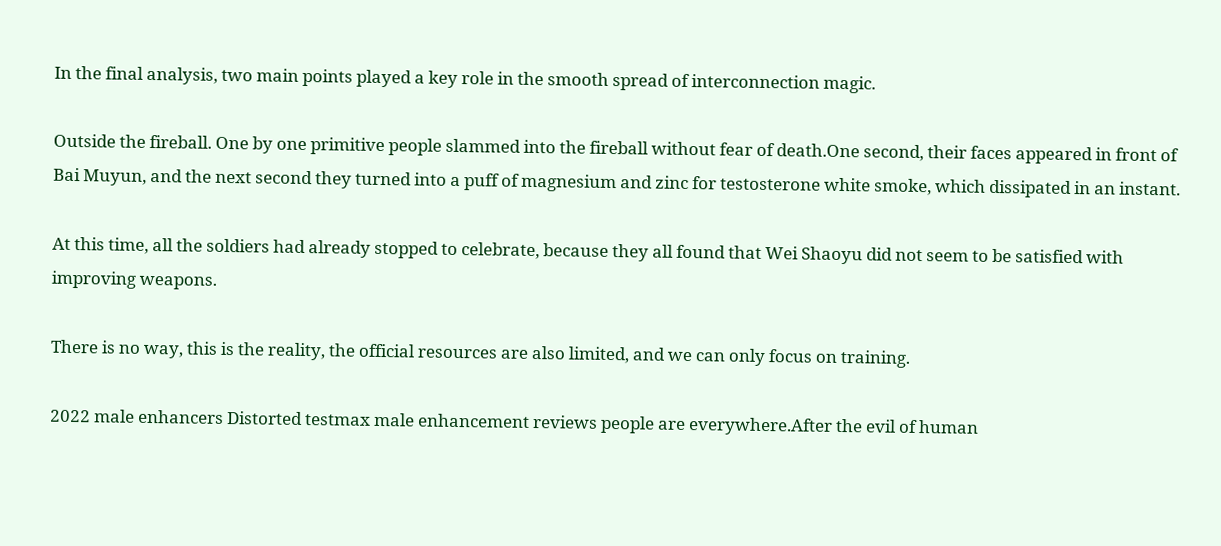In the final analysis, two main points played a key role in the smooth spread of interconnection magic.

Outside the fireball. One by one primitive people slammed into the fireball without fear of death.One second, their faces appeared in front of Bai Muyun, and the next second they turned into a puff of magnesium and zinc for testosterone white smoke, which dissipated in an instant.

At this time, all the soldiers had already stopped to celebrate, because they all found that Wei Shaoyu did not seem to be satisfied with improving weapons.

There is no way, this is the reality, the official resources are also limited, and we can only focus on training.

2022 male enhancers Distorted testmax male enhancement reviews people are everywhere.After the evil of human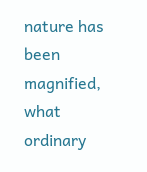nature has been magnified, what ordinary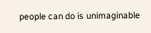people can do is unimaginable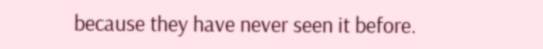because they have never seen it before.